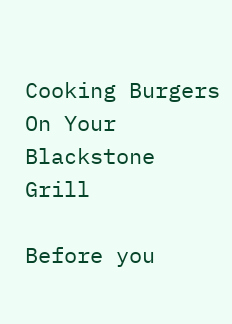Cooking Burgers On Your Blackstone Grill

Before you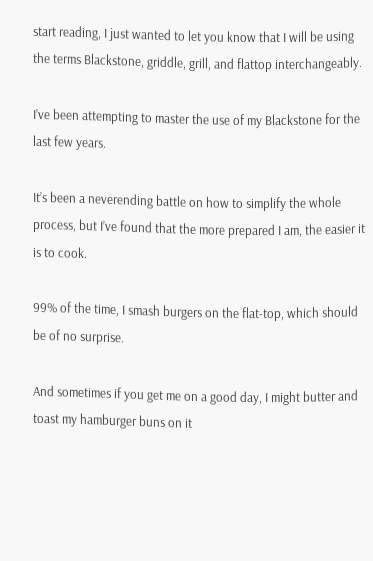start reading, I just wanted to let you know that I will be using the terms Blackstone, griddle, grill, and flattop interchangeably.

I’ve been attempting to master the use of my Blackstone for the last few years.

It’s been a neverending battle on how to simplify the whole process, but I’ve found that the more prepared I am, the easier it is to cook.

99% of the time, I smash burgers on the flat-top, which should be of no surprise.

And sometimes if you get me on a good day, I might butter and toast my hamburger buns on it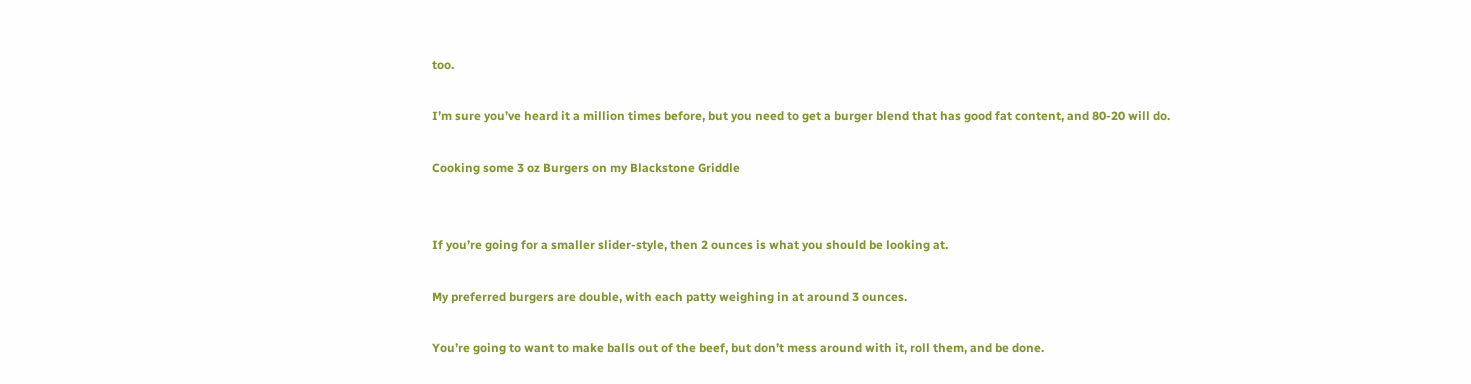too.

I’m sure you’ve heard it a million times before, but you need to get a burger blend that has good fat content, and 80-20 will do.

Cooking some 3 oz Burgers on my Blackstone Griddle


If you’re going for a smaller slider-style, then 2 ounces is what you should be looking at.

My preferred burgers are double, with each patty weighing in at around 3 ounces.

You’re going to want to make balls out of the beef, but don’t mess around with it, roll them, and be done.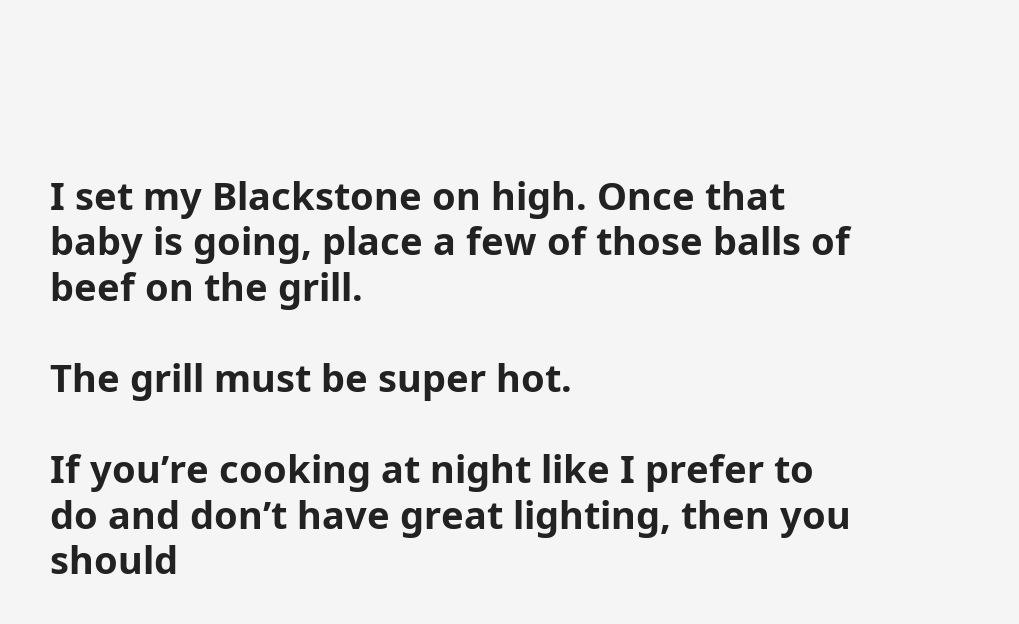I set my Blackstone on high. Once that baby is going, place a few of those balls of beef on the grill.

The grill must be super hot.

If you’re cooking at night like I prefer to do and don’t have great lighting, then you should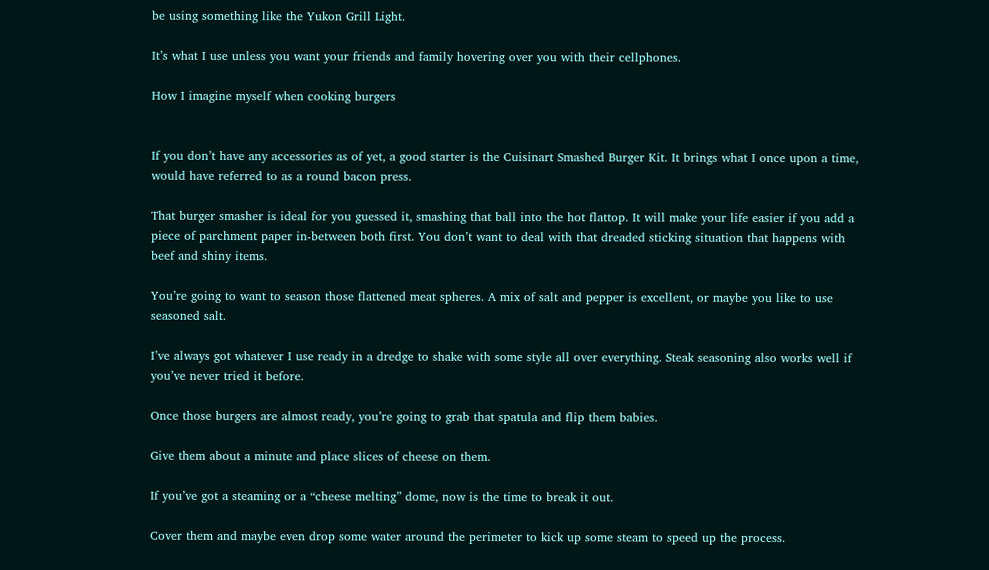be using something like the Yukon Grill Light.

It’s what I use unless you want your friends and family hovering over you with their cellphones.

How I imagine myself when cooking burgers


If you don’t have any accessories as of yet, a good starter is the Cuisinart Smashed Burger Kit. It brings what I once upon a time, would have referred to as a round bacon press.

That burger smasher is ideal for you guessed it, smashing that ball into the hot flattop. It will make your life easier if you add a piece of parchment paper in-between both first. You don’t want to deal with that dreaded sticking situation that happens with beef and shiny items.

You’re going to want to season those flattened meat spheres. A mix of salt and pepper is excellent, or maybe you like to use seasoned salt.

I’ve always got whatever I use ready in a dredge to shake with some style all over everything. Steak seasoning also works well if you’ve never tried it before.

Once those burgers are almost ready, you’re going to grab that spatula and flip them babies.

Give them about a minute and place slices of cheese on them.

If you’ve got a steaming or a “cheese melting” dome, now is the time to break it out.

Cover them and maybe even drop some water around the perimeter to kick up some steam to speed up the process.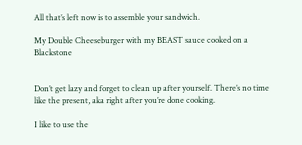All that’s left now is to assemble your sandwich.

My Double Cheeseburger with my BEAST sauce cooked on a Blackstone


Don’t get lazy and forget to clean up after yourself. There’s no time like the present, aka right after you’re done cooking.

I like to use the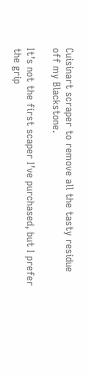Cuisinart scraper to remove all the tasty residue off my Blackstone.

It’s not the first scaper I’ve purchased, but I prefer the grip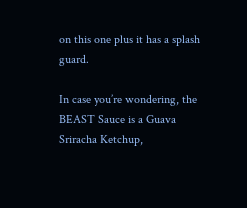on this one plus it has a splash guard.

In case you’re wondering, the BEAST Sauce is a Guava Sriracha Ketchup,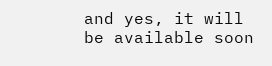and yes, it will be available soon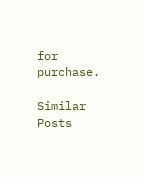for purchase.

Similar Posts